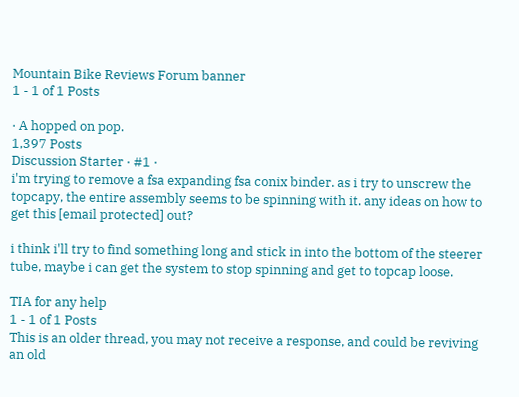Mountain Bike Reviews Forum banner
1 - 1 of 1 Posts

· A hopped on pop.
1,397 Posts
Discussion Starter · #1 ·
i'm trying to remove a fsa expanding fsa conix binder. as i try to unscrew the topcapy, the entire assembly seems to be spinning with it. any ideas on how to get this [email protected] out?

i think i'll try to find something long and stick in into the bottom of the steerer tube, maybe i can get the system to stop spinning and get to topcap loose.

TIA for any help
1 - 1 of 1 Posts
This is an older thread, you may not receive a response, and could be reviving an old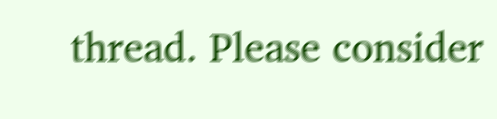thread. Please consider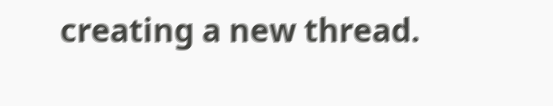creating a new thread.